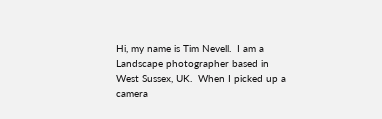Hi, my name is Tim Nevell.  I am a Landscape photographer based in West Sussex, UK.  When I picked up a camera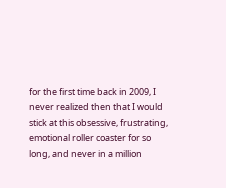for the first time back in 2009, I never realized then that I would stick at this obsessive, frustrating, emotional roller coaster for so long, and never in a million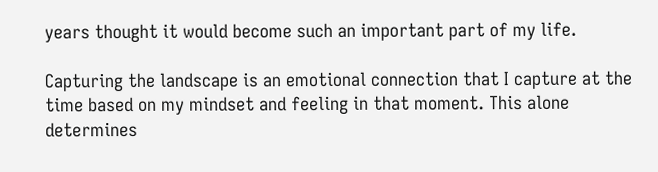years thought it would become such an important part of my life.

Capturing the landscape is an emotional connection that I capture at the time based on my mindset and feeling in that moment. This alone determines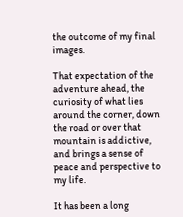the outcome of my final images.

That expectation of the adventure ahead, the curiosity of what lies around the corner, down the road or over that mountain is addictive, and brings a sense of peace and perspective to my life.

It has been a long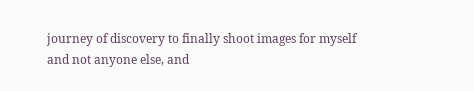journey of discovery to finally shoot images for myself and not anyone else, and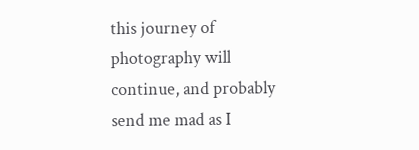this journey of photography will continue, and probably send me mad as I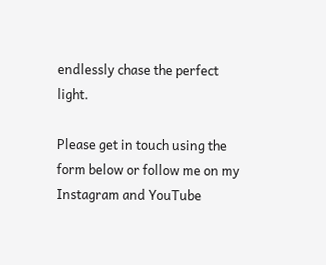endlessly chase the perfect light.

Please get in touch using the form below or follow me on my Instagram and YouTube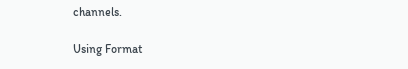channels.

Using Format